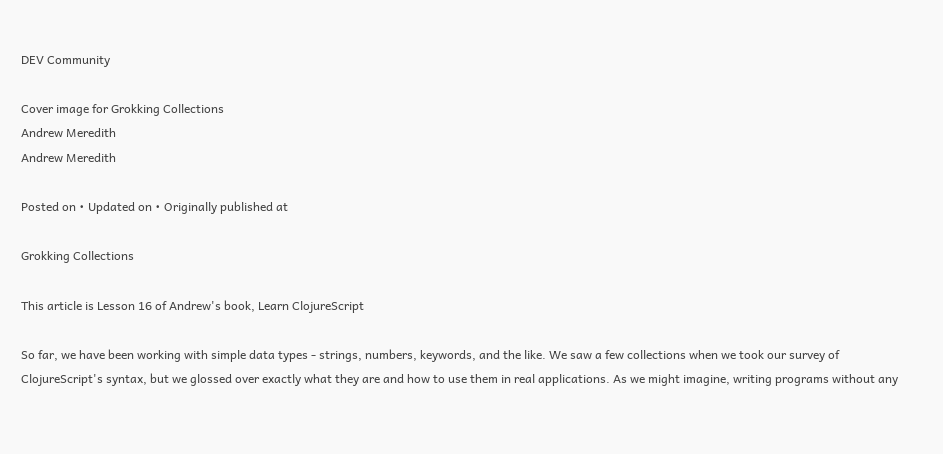DEV Community

Cover image for Grokking Collections
Andrew Meredith
Andrew Meredith

Posted on • Updated on • Originally published at

Grokking Collections

This article is Lesson 16 of Andrew's book, Learn ClojureScript

So far, we have been working with simple data types - strings, numbers, keywords, and the like. We saw a few collections when we took our survey of ClojureScript's syntax, but we glossed over exactly what they are and how to use them in real applications. As we might imagine, writing programs without any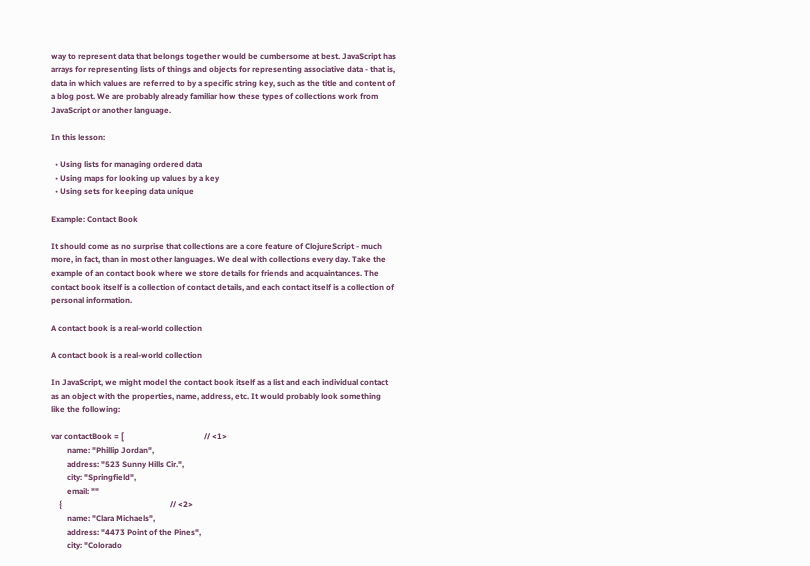way to represent data that belongs together would be cumbersome at best. JavaScript has arrays for representing lists of things and objects for representing associative data - that is, data in which values are referred to by a specific string key, such as the title and content of a blog post. We are probably already familiar how these types of collections work from JavaScript or another language.

In this lesson:

  • Using lists for managing ordered data
  • Using maps for looking up values by a key
  • Using sets for keeping data unique

Example: Contact Book

It should come as no surprise that collections are a core feature of ClojureScript - much more, in fact, than in most other languages. We deal with collections every day. Take the example of an contact book where we store details for friends and acquaintances. The contact book itself is a collection of contact details, and each contact itself is a collection of personal information.

A contact book is a real-world collection

A contact book is a real-world collection

In JavaScript, we might model the contact book itself as a list and each individual contact as an object with the properties, name, address, etc. It would probably look something like the following:

var contactBook = [                                        // <1>
        name: "Phillip Jordan",
        address: "523 Sunny Hills Cir.",
        city: "Springfield",
        email: ""
    {                                                      // <2>
        name: "Clara Michaels",
        address: "4473 Point of the Pines",
        city: "Colorado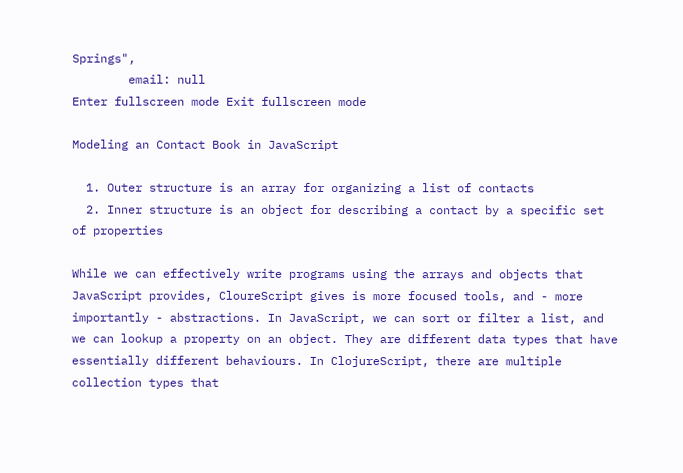Springs",
        email: null
Enter fullscreen mode Exit fullscreen mode

Modeling an Contact Book in JavaScript

  1. Outer structure is an array for organizing a list of contacts
  2. Inner structure is an object for describing a contact by a specific set of properties

While we can effectively write programs using the arrays and objects that JavaScript provides, CloureScript gives is more focused tools, and - more importantly - abstractions. In JavaScript, we can sort or filter a list, and we can lookup a property on an object. They are different data types that have essentially different behaviours. In ClojureScript, there are multiple collection types that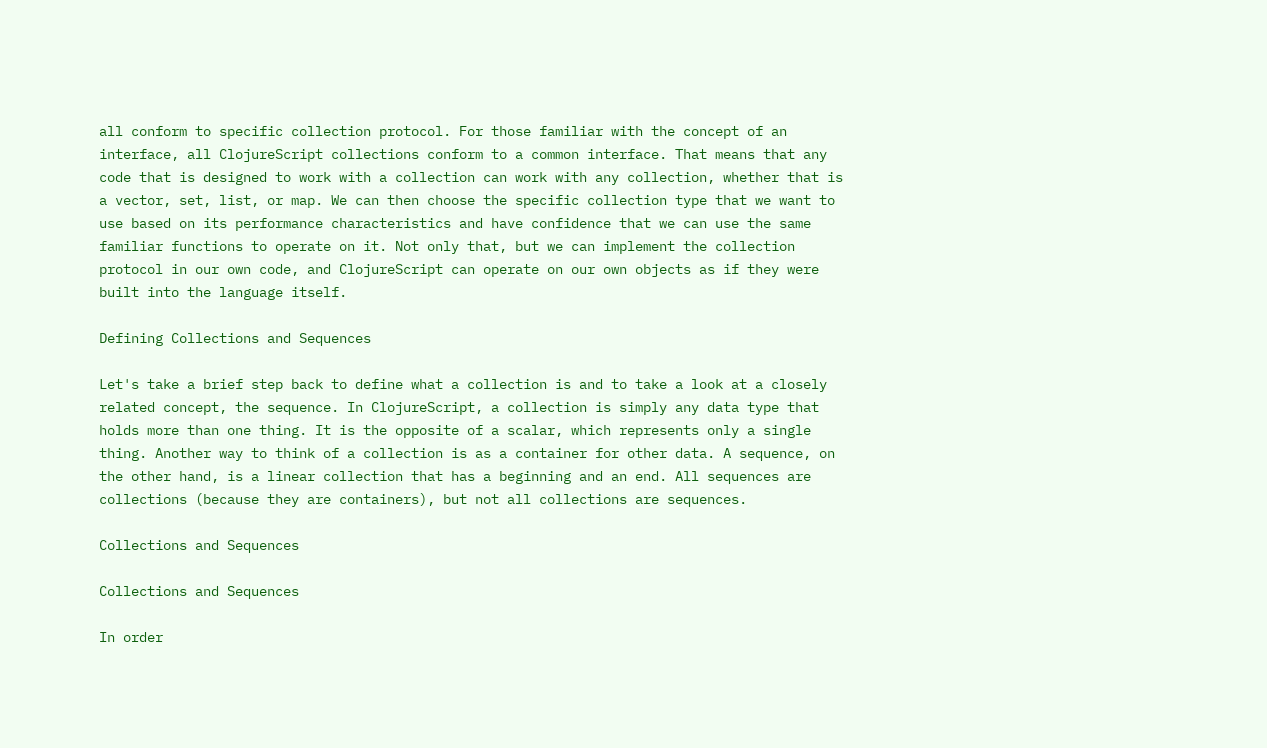all conform to specific collection protocol. For those familiar with the concept of an interface, all ClojureScript collections conform to a common interface. That means that any code that is designed to work with a collection can work with any collection, whether that is a vector, set, list, or map. We can then choose the specific collection type that we want to use based on its performance characteristics and have confidence that we can use the same familiar functions to operate on it. Not only that, but we can implement the collection protocol in our own code, and ClojureScript can operate on our own objects as if they were built into the language itself.

Defining Collections and Sequences

Let's take a brief step back to define what a collection is and to take a look at a closely related concept, the sequence. In ClojureScript, a collection is simply any data type that holds more than one thing. It is the opposite of a scalar, which represents only a single thing. Another way to think of a collection is as a container for other data. A sequence, on the other hand, is a linear collection that has a beginning and an end. All sequences are collections (because they are containers), but not all collections are sequences.

Collections and Sequences

Collections and Sequences

In order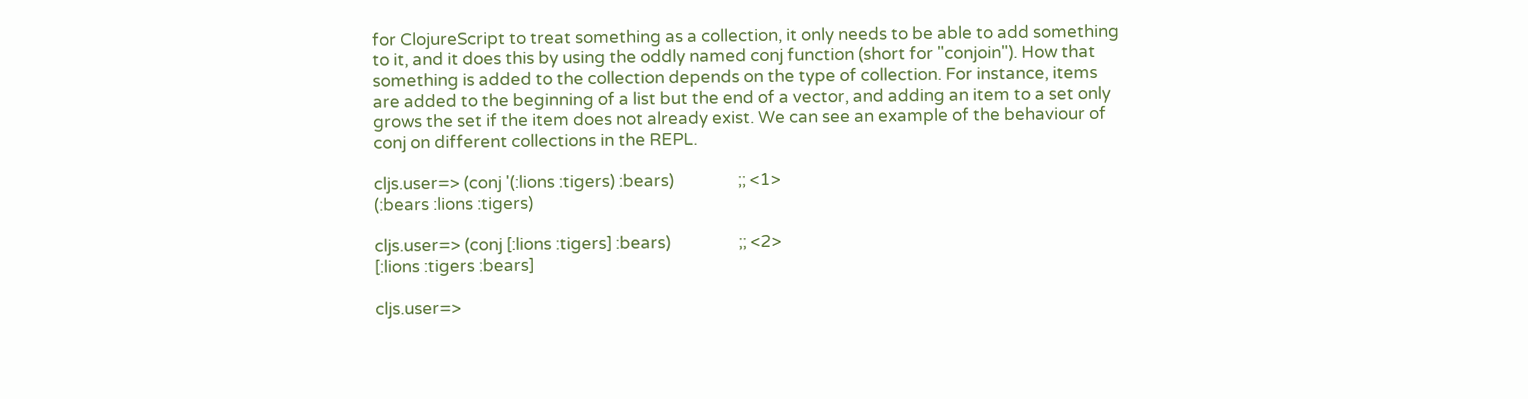for ClojureScript to treat something as a collection, it only needs to be able to add something to it, and it does this by using the oddly named conj function (short for "conjoin"). How that something is added to the collection depends on the type of collection. For instance, items are added to the beginning of a list but the end of a vector, and adding an item to a set only grows the set if the item does not already exist. We can see an example of the behaviour of conj on different collections in the REPL.

cljs.user=> (conj '(:lions :tigers) :bears)                ;; <1>
(:bears :lions :tigers)

cljs.user=> (conj [:lions :tigers] :bears)                 ;; <2>
[:lions :tigers :bears]

cljs.user=>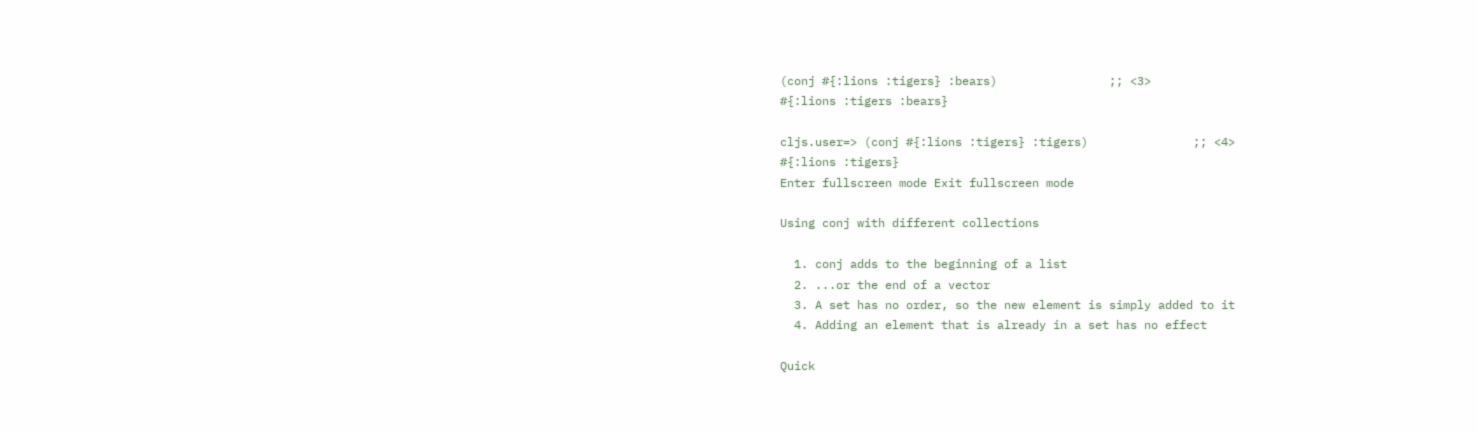(conj #{:lions :tigers} :bears)                ;; <3>
#{:lions :tigers :bears}

cljs.user=> (conj #{:lions :tigers} :tigers)               ;; <4>
#{:lions :tigers}
Enter fullscreen mode Exit fullscreen mode

Using conj with different collections

  1. conj adds to the beginning of a list
  2. ...or the end of a vector
  3. A set has no order, so the new element is simply added to it
  4. Adding an element that is already in a set has no effect

Quick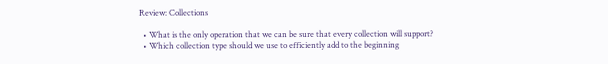Review: Collections

  • What is the only operation that we can be sure that every collection will support?
  • Which collection type should we use to efficiently add to the beginning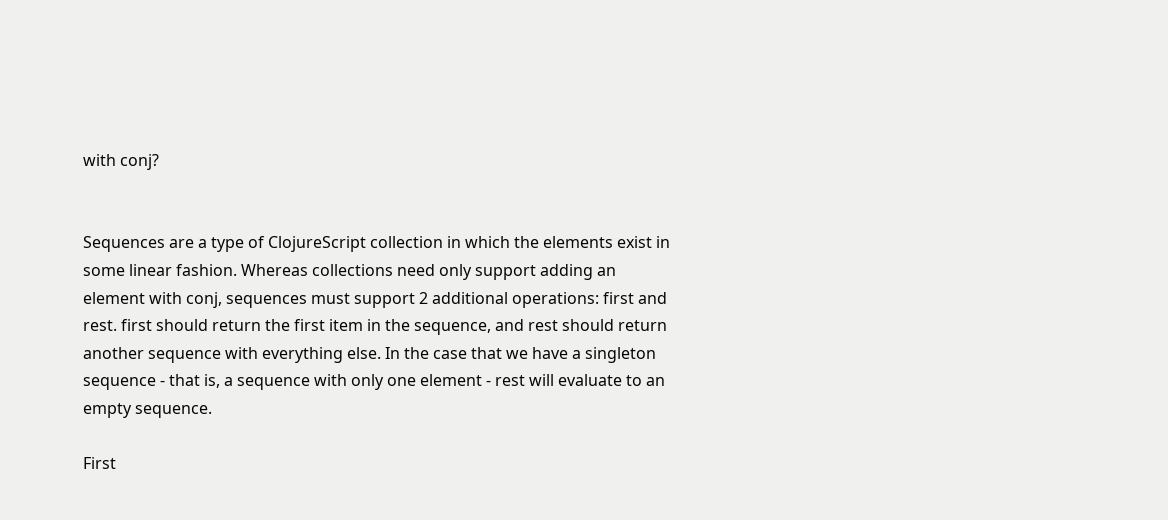with conj?


Sequences are a type of ClojureScript collection in which the elements exist in some linear fashion. Whereas collections need only support adding an element with conj, sequences must support 2 additional operations: first and rest. first should return the first item in the sequence, and rest should return another sequence with everything else. In the case that we have a singleton sequence - that is, a sequence with only one element - rest will evaluate to an empty sequence.

First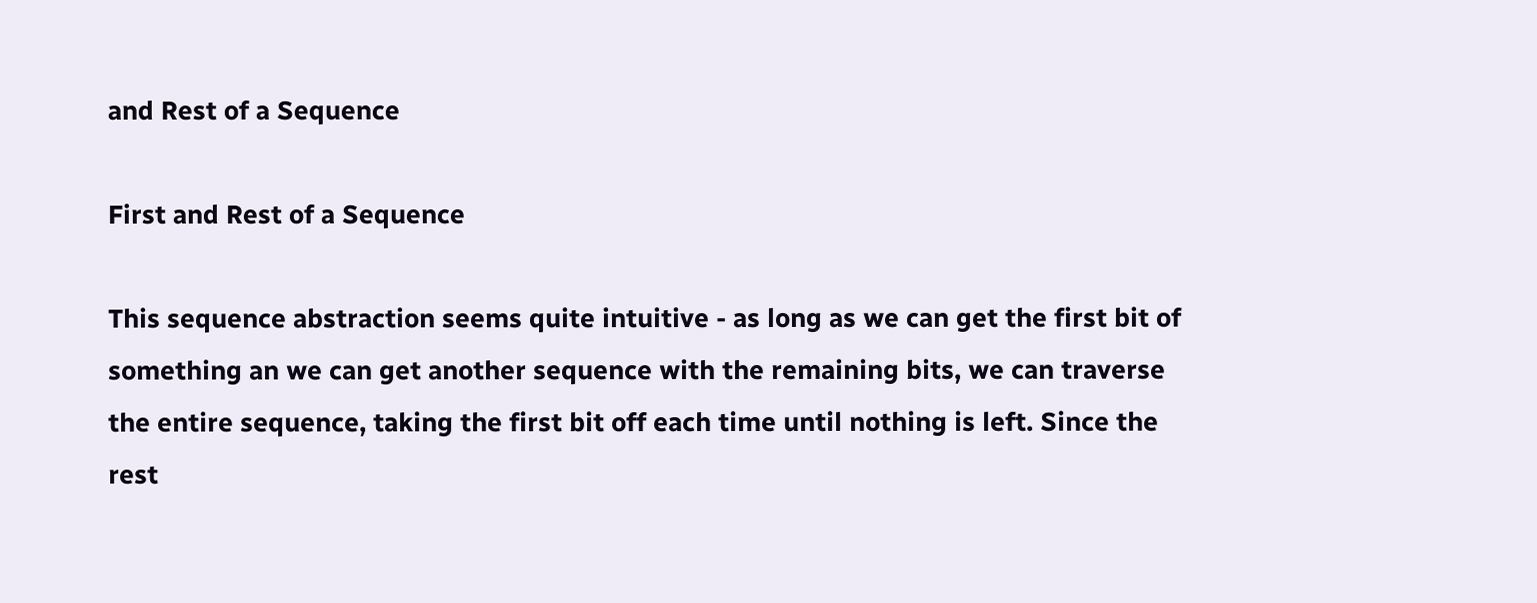and Rest of a Sequence

First and Rest of a Sequence

This sequence abstraction seems quite intuitive - as long as we can get the first bit of something an we can get another sequence with the remaining bits, we can traverse the entire sequence, taking the first bit off each time until nothing is left. Since the rest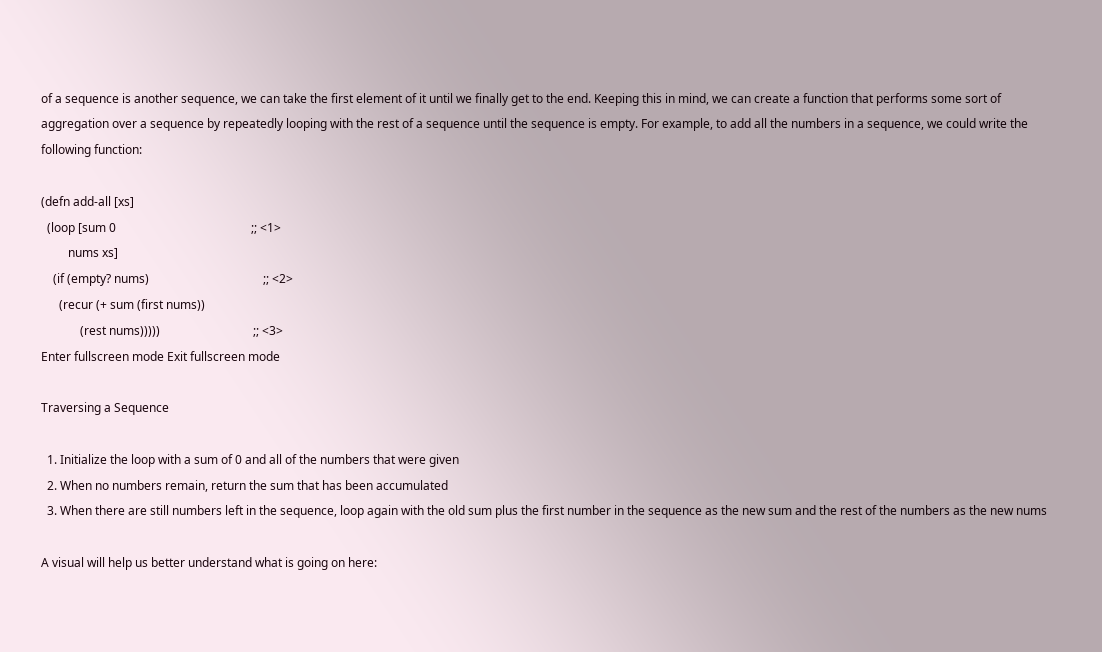of a sequence is another sequence, we can take the first element of it until we finally get to the end. Keeping this in mind, we can create a function that performs some sort of aggregation over a sequence by repeatedly looping with the rest of a sequence until the sequence is empty. For example, to add all the numbers in a sequence, we could write the following function:

(defn add-all [xs]
  (loop [sum 0                                             ;; <1>
         nums xs]
    (if (empty? nums)                                      ;; <2>
      (recur (+ sum (first nums))
             (rest nums)))))                               ;; <3>
Enter fullscreen mode Exit fullscreen mode

Traversing a Sequence

  1. Initialize the loop with a sum of 0 and all of the numbers that were given
  2. When no numbers remain, return the sum that has been accumulated
  3. When there are still numbers left in the sequence, loop again with the old sum plus the first number in the sequence as the new sum and the rest of the numbers as the new nums

A visual will help us better understand what is going on here: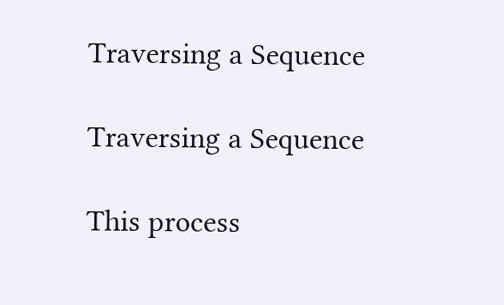Traversing a Sequence

Traversing a Sequence

This process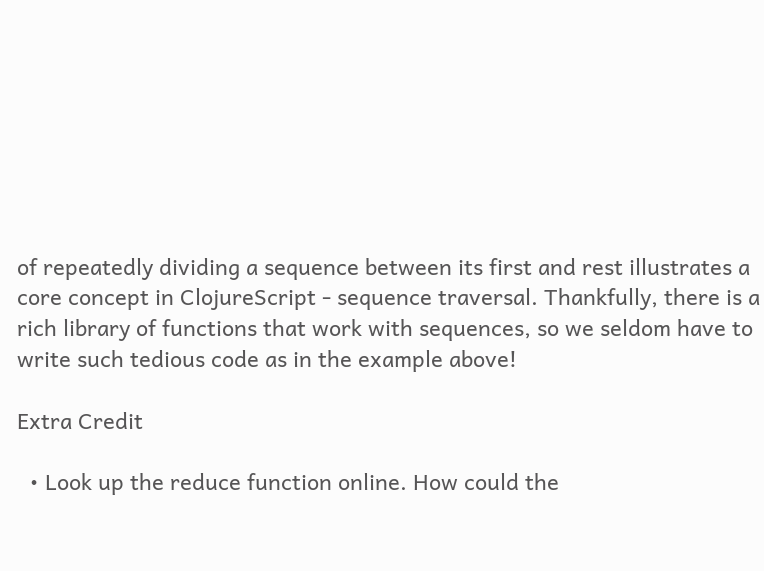of repeatedly dividing a sequence between its first and rest illustrates a core concept in ClojureScript - sequence traversal. Thankfully, there is a rich library of functions that work with sequences, so we seldom have to write such tedious code as in the example above!

Extra Credit

  • Look up the reduce function online. How could the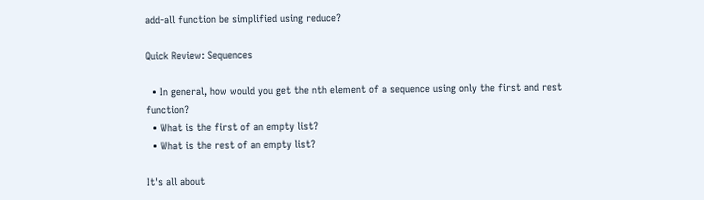add-all function be simplified using reduce?

Quick Review: Sequences

  • In general, how would you get the nth element of a sequence using only the first and rest function?
  • What is the first of an empty list?
  • What is the rest of an empty list?

It's all about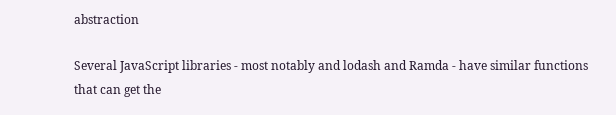abstraction

Several JavaScript libraries - most notably and lodash and Ramda - have similar functions that can get the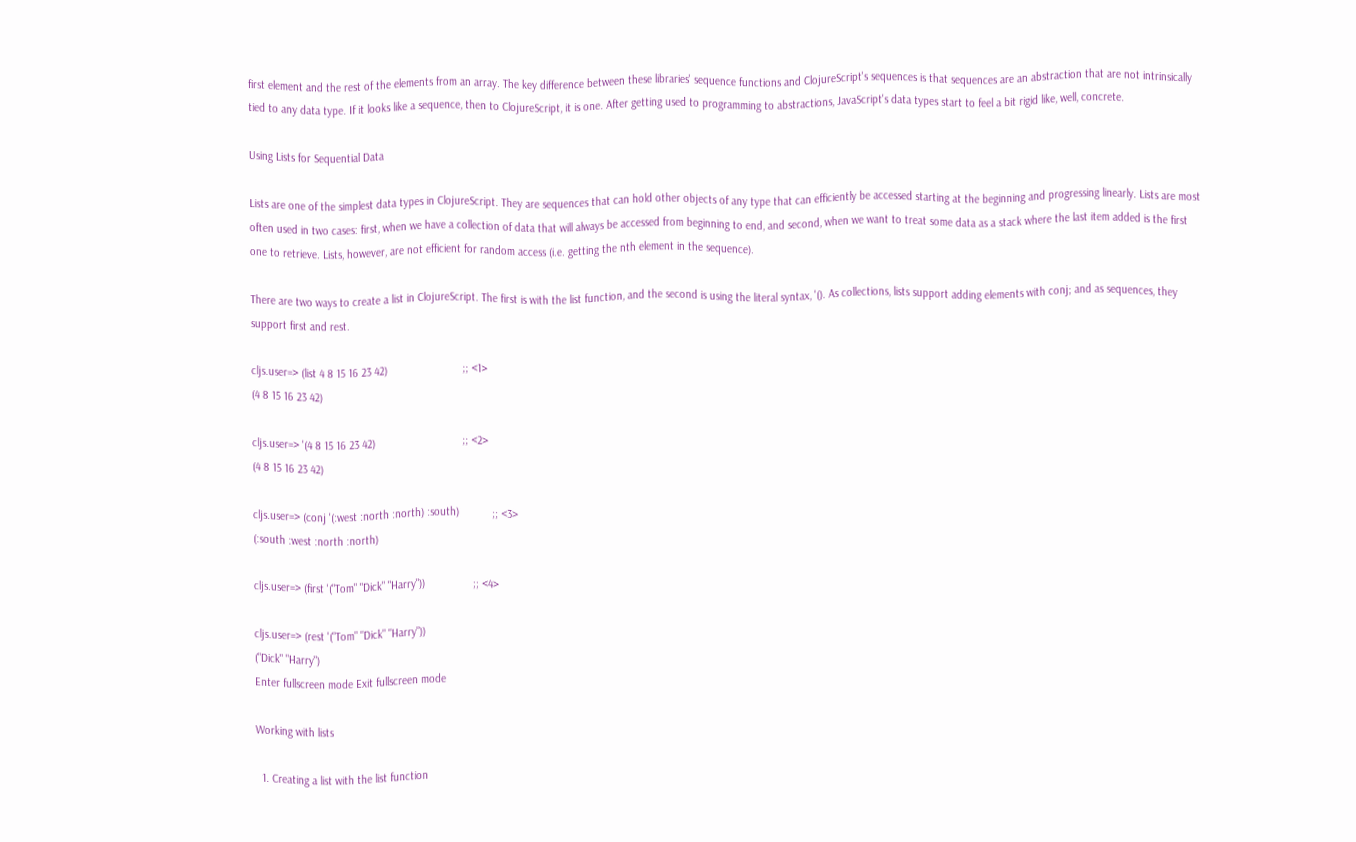first element and the rest of the elements from an array. The key difference between these libraries' sequence functions and ClojureScript's sequences is that sequences are an abstraction that are not intrinsically tied to any data type. If it looks like a sequence, then to ClojureScript, it is one. After getting used to programming to abstractions, JavaScript's data types start to feel a bit rigid like, well, concrete.

Using Lists for Sequential Data

Lists are one of the simplest data types in ClojureScript. They are sequences that can hold other objects of any type that can efficiently be accessed starting at the beginning and progressing linearly. Lists are most often used in two cases: first, when we have a collection of data that will always be accessed from beginning to end, and second, when we want to treat some data as a stack where the last item added is the first one to retrieve. Lists, however, are not efficient for random access (i.e. getting the nth element in the sequence).

There are two ways to create a list in ClojureScript. The first is with the list function, and the second is using the literal syntax, '(). As collections, lists support adding elements with conj; and as sequences, they support first and rest.

cljs.user=> (list 4 8 15 16 23 42)                         ;; <1>
(4 8 15 16 23 42)

cljs.user=> '(4 8 15 16 23 42)                             ;; <2>
(4 8 15 16 23 42)

cljs.user=> (conj '(:west :north :north) :south)           ;; <3>
(:south :west :north :north)

cljs.user=> (first '("Tom" "Dick" "Harry"))                ;; <4>

cljs.user=> (rest '("Tom" "Dick" "Harry"))
("Dick" "Harry")
Enter fullscreen mode Exit fullscreen mode

Working with lists

  1. Creating a list with the list function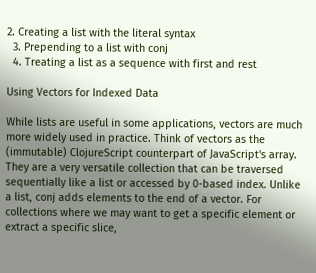2. Creating a list with the literal syntax
  3. Prepending to a list with conj
  4. Treating a list as a sequence with first and rest

Using Vectors for Indexed Data

While lists are useful in some applications, vectors are much more widely used in practice. Think of vectors as the (immutable) ClojureScript counterpart of JavaScript's array. They are a very versatile collection that can be traversed sequentially like a list or accessed by 0-based index. Unlike a list, conj adds elements to the end of a vector. For collections where we may want to get a specific element or extract a specific slice,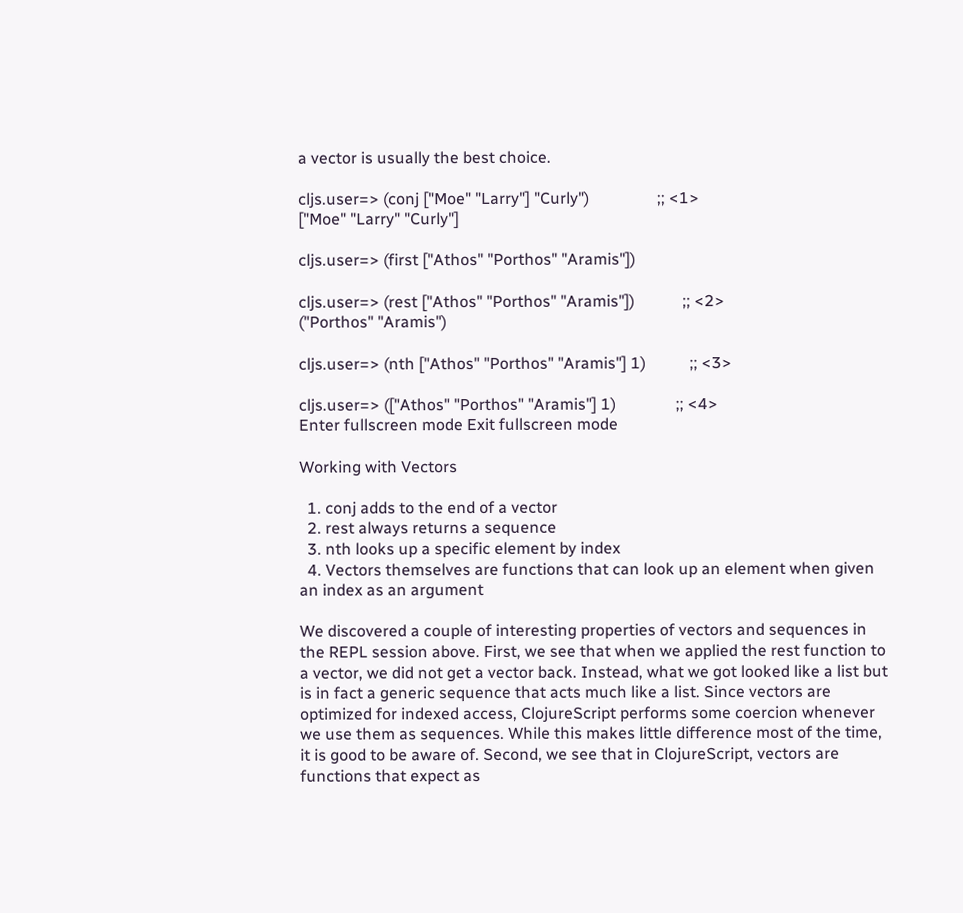a vector is usually the best choice.

cljs.user=> (conj ["Moe" "Larry"] "Curly")                 ;; <1>
["Moe" "Larry" "Curly"]

cljs.user=> (first ["Athos" "Porthos" "Aramis"])

cljs.user=> (rest ["Athos" "Porthos" "Aramis"])            ;; <2>
("Porthos" "Aramis")

cljs.user=> (nth ["Athos" "Porthos" "Aramis"] 1)           ;; <3>

cljs.user=> (["Athos" "Porthos" "Aramis"] 1)               ;; <4>
Enter fullscreen mode Exit fullscreen mode

Working with Vectors

  1. conj adds to the end of a vector
  2. rest always returns a sequence
  3. nth looks up a specific element by index
  4. Vectors themselves are functions that can look up an element when given an index as an argument

We discovered a couple of interesting properties of vectors and sequences in the REPL session above. First, we see that when we applied the rest function to a vector, we did not get a vector back. Instead, what we got looked like a list but is in fact a generic sequence that acts much like a list. Since vectors are optimized for indexed access, ClojureScript performs some coercion whenever we use them as sequences. While this makes little difference most of the time, it is good to be aware of. Second, we see that in ClojureScript, vectors are functions that expect as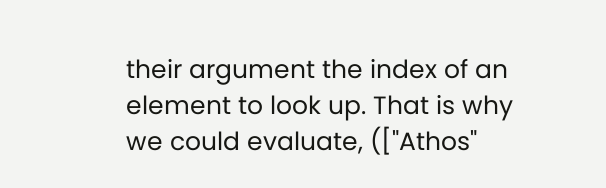their argument the index of an element to look up. That is why we could evaluate, (["Athos"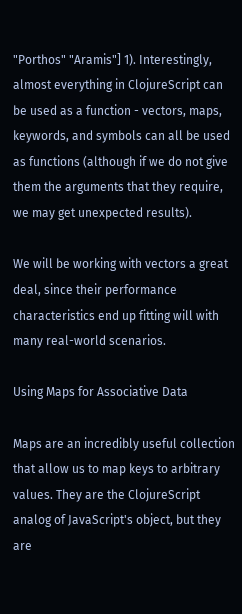"Porthos" "Aramis"] 1). Interestingly, almost everything in ClojureScript can be used as a function - vectors, maps, keywords, and symbols can all be used as functions (although if we do not give them the arguments that they require, we may get unexpected results).

We will be working with vectors a great deal, since their performance characteristics end up fitting will with many real-world scenarios.

Using Maps for Associative Data

Maps are an incredibly useful collection that allow us to map keys to arbitrary values. They are the ClojureScript analog of JavaScript's object, but they are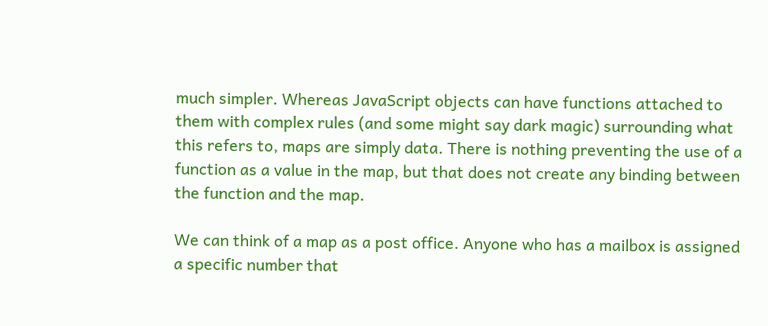much simpler. Whereas JavaScript objects can have functions attached to them with complex rules (and some might say dark magic) surrounding what this refers to, maps are simply data. There is nothing preventing the use of a function as a value in the map, but that does not create any binding between the function and the map.

We can think of a map as a post office. Anyone who has a mailbox is assigned a specific number that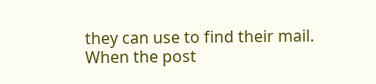they can use to find their mail. When the post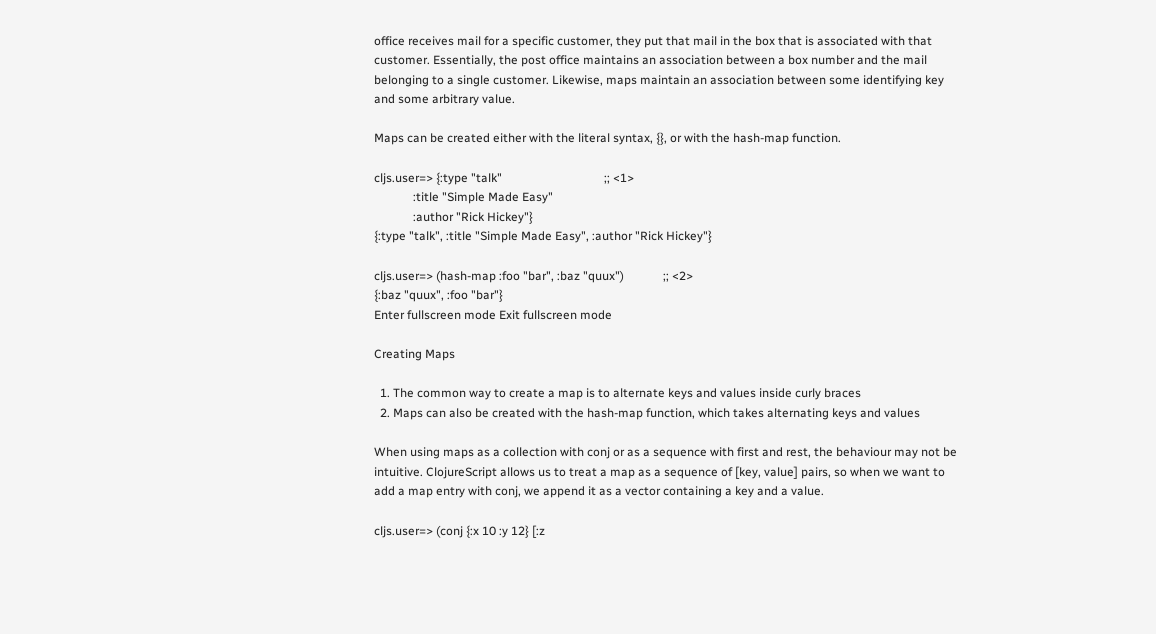office receives mail for a specific customer, they put that mail in the box that is associated with that customer. Essentially, the post office maintains an association between a box number and the mail belonging to a single customer. Likewise, maps maintain an association between some identifying key and some arbitrary value.

Maps can be created either with the literal syntax, {}, or with the hash-map function.

cljs.user=> {:type "talk"                                  ;; <1>
             :title "Simple Made Easy"
             :author "Rick Hickey"}
{:type "talk", :title "Simple Made Easy", :author "Rick Hickey"}

cljs.user=> (hash-map :foo "bar", :baz "quux")             ;; <2>
{:baz "quux", :foo "bar"}
Enter fullscreen mode Exit fullscreen mode

Creating Maps

  1. The common way to create a map is to alternate keys and values inside curly braces
  2. Maps can also be created with the hash-map function, which takes alternating keys and values

When using maps as a collection with conj or as a sequence with first and rest, the behaviour may not be intuitive. ClojureScript allows us to treat a map as a sequence of [key, value] pairs, so when we want to add a map entry with conj, we append it as a vector containing a key and a value.

cljs.user=> (conj {:x 10 :y 12} [:z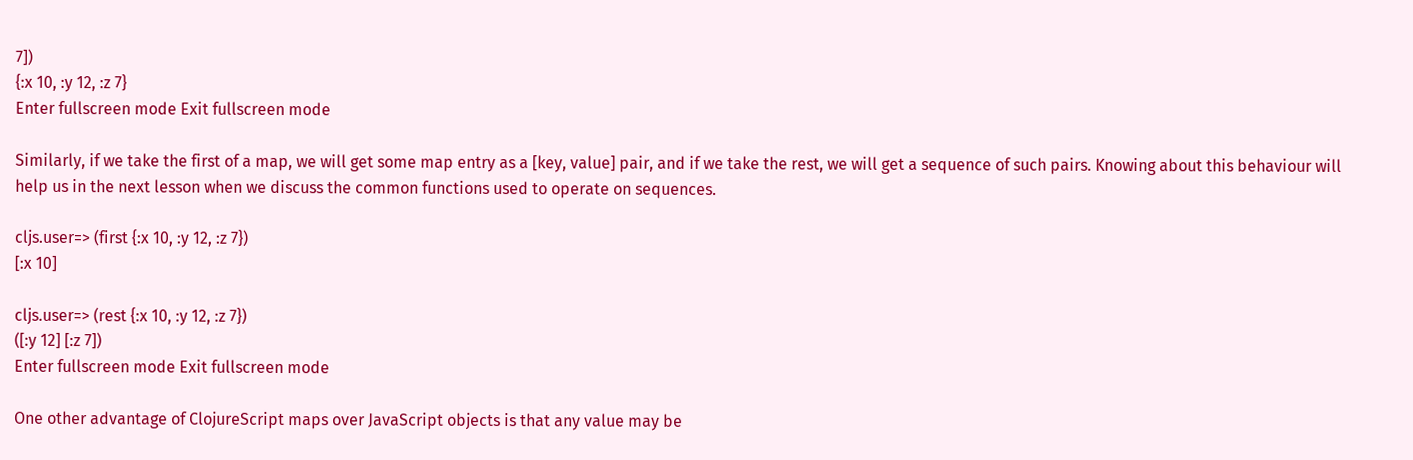7])
{:x 10, :y 12, :z 7}
Enter fullscreen mode Exit fullscreen mode

Similarly, if we take the first of a map, we will get some map entry as a [key, value] pair, and if we take the rest, we will get a sequence of such pairs. Knowing about this behaviour will help us in the next lesson when we discuss the common functions used to operate on sequences.

cljs.user=> (first {:x 10, :y 12, :z 7})
[:x 10]

cljs.user=> (rest {:x 10, :y 12, :z 7})
([:y 12] [:z 7])
Enter fullscreen mode Exit fullscreen mode

One other advantage of ClojureScript maps over JavaScript objects is that any value may be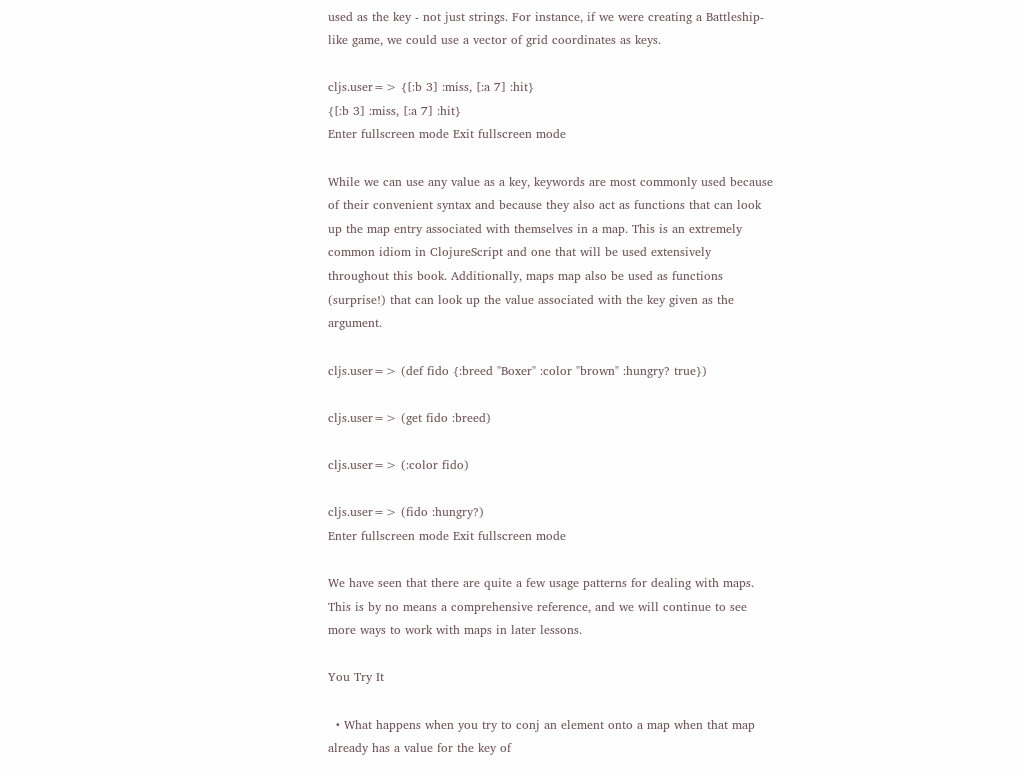used as the key - not just strings. For instance, if we were creating a Battleship-like game, we could use a vector of grid coordinates as keys.

cljs.user=> {[:b 3] :miss, [:a 7] :hit}
{[:b 3] :miss, [:a 7] :hit}
Enter fullscreen mode Exit fullscreen mode

While we can use any value as a key, keywords are most commonly used because of their convenient syntax and because they also act as functions that can look up the map entry associated with themselves in a map. This is an extremely common idiom in ClojureScript and one that will be used extensively throughout this book. Additionally, maps map also be used as functions (surprise!) that can look up the value associated with the key given as the argument.

cljs.user=> (def fido {:breed "Boxer" :color "brown" :hungry? true})

cljs.user=> (get fido :breed)

cljs.user=> (:color fido)

cljs.user=> (fido :hungry?)
Enter fullscreen mode Exit fullscreen mode

We have seen that there are quite a few usage patterns for dealing with maps. This is by no means a comprehensive reference, and we will continue to see more ways to work with maps in later lessons.

You Try It

  • What happens when you try to conj an element onto a map when that map already has a value for the key of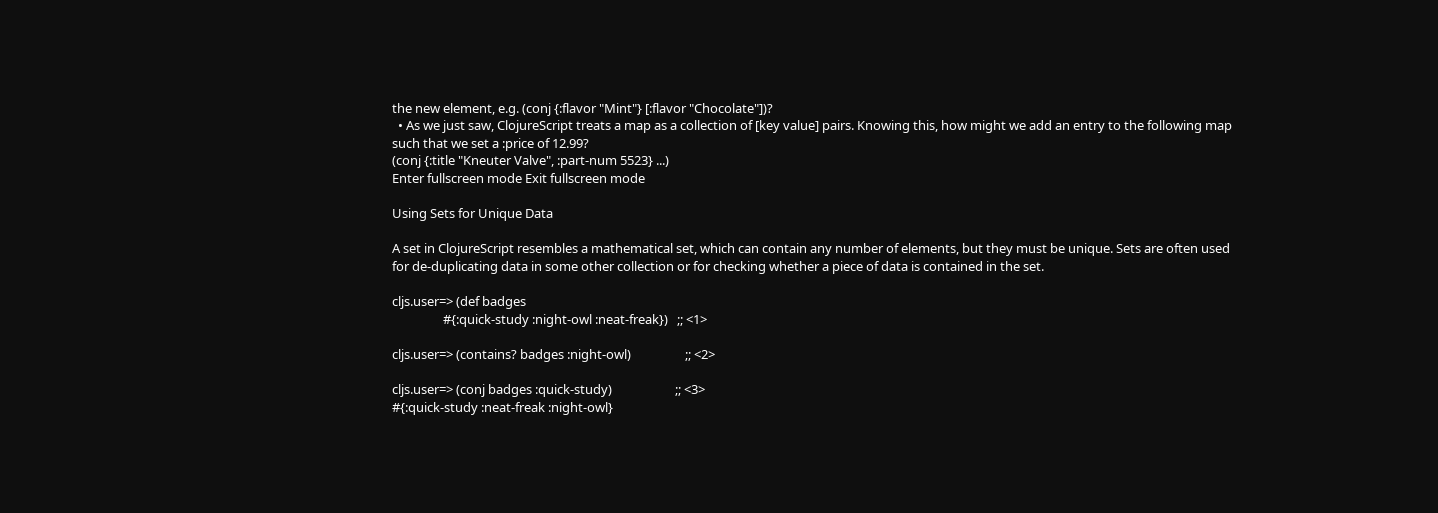the new element, e.g. (conj {:flavor "Mint"} [:flavor "Chocolate"])?
  • As we just saw, ClojureScript treats a map as a collection of [key value] pairs. Knowing this, how might we add an entry to the following map such that we set a :price of 12.99?
(conj {:title "Kneuter Valve", :part-num 5523} ...)
Enter fullscreen mode Exit fullscreen mode

Using Sets for Unique Data

A set in ClojureScript resembles a mathematical set, which can contain any number of elements, but they must be unique. Sets are often used for de-duplicating data in some other collection or for checking whether a piece of data is contained in the set.

cljs.user=> (def badges
                 #{:quick-study :night-owl :neat-freak})   ;; <1>

cljs.user=> (contains? badges :night-owl)                  ;; <2>

cljs.user=> (conj badges :quick-study)                     ;; <3>
#{:quick-study :neat-freak :night-owl}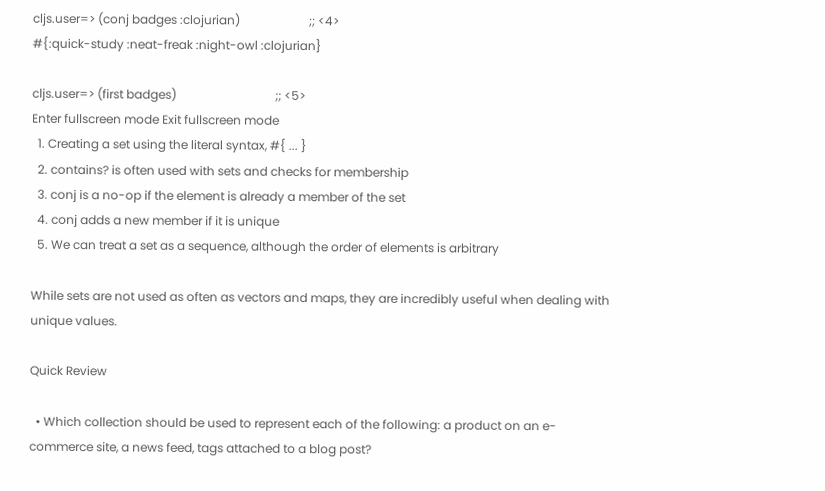cljs.user=> (conj badges :clojurian)                       ;; <4>
#{:quick-study :neat-freak :night-owl :clojurian}

cljs.user=> (first badges)                                 ;; <5>
Enter fullscreen mode Exit fullscreen mode
  1. Creating a set using the literal syntax, #{ ... }
  2. contains? is often used with sets and checks for membership
  3. conj is a no-op if the element is already a member of the set
  4. conj adds a new member if it is unique
  5. We can treat a set as a sequence, although the order of elements is arbitrary

While sets are not used as often as vectors and maps, they are incredibly useful when dealing with unique values.

Quick Review

  • Which collection should be used to represent each of the following: a product on an e-commerce site, a news feed, tags attached to a blog post?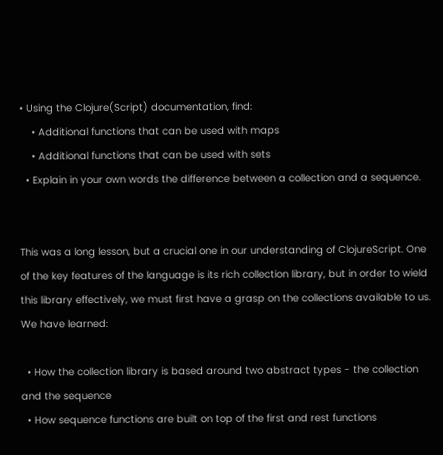• Using the Clojure(Script) documentation, find:
    • Additional functions that can be used with maps
    • Additional functions that can be used with sets
  • Explain in your own words the difference between a collection and a sequence.


This was a long lesson, but a crucial one in our understanding of ClojureScript. One of the key features of the language is its rich collection library, but in order to wield this library effectively, we must first have a grasp on the collections available to us. We have learned:

  • How the collection library is based around two abstract types - the collection and the sequence
  • How sequence functions are built on top of the first and rest functions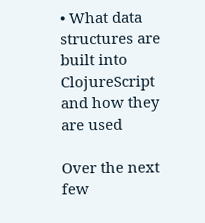• What data structures are built into ClojureScript and how they are used

Over the next few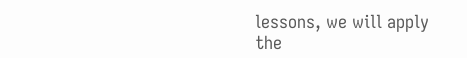lessons, we will apply the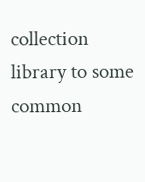collection library to some common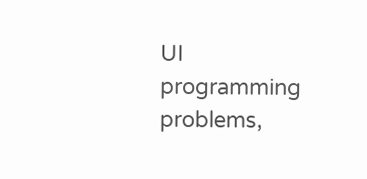UI programming problems,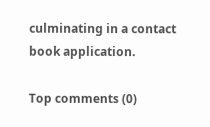culminating in a contact book application.

Top comments (0)